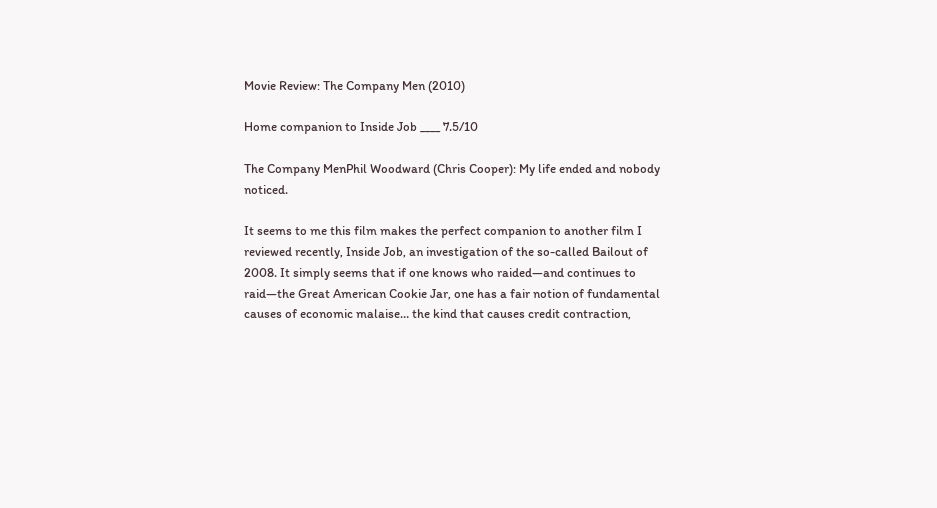Movie Review: The Company Men (2010)

Home companion to Inside Job ____ 7.5/10

The Company MenPhil Woodward (Chris Cooper): My life ended and nobody noticed.

It seems to me this film makes the perfect companion to another film I reviewed recently, Inside Job, an investigation of the so-called Bailout of 2008. It simply seems that if one knows who raided—and continues to raid—the Great American Cookie Jar, one has a fair notion of fundamental causes of economic malaise… the kind that causes credit contraction,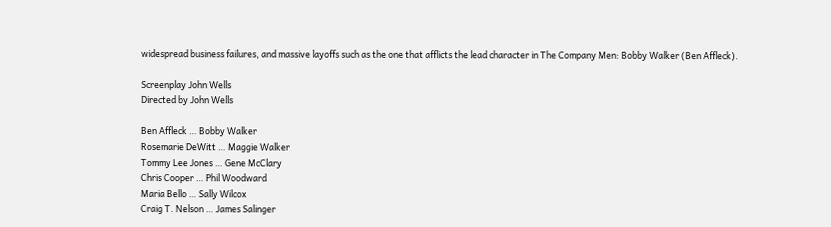widespread business failures, and massive layoffs such as the one that afflicts the lead character in The Company Men: Bobby Walker (Ben Affleck).

Screenplay John Wells
Directed by John Wells

Ben Affleck … Bobby Walker
Rosemarie DeWitt … Maggie Walker
Tommy Lee Jones … Gene McClary
Chris Cooper … Phil Woodward
Maria Bello … Sally Wilcox
Craig T. Nelson … James Salinger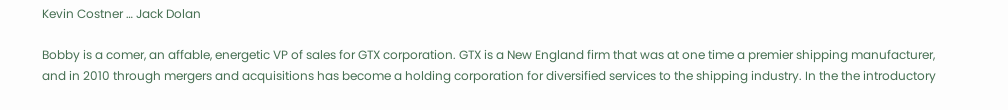Kevin Costner … Jack Dolan

Bobby is a comer, an affable, energetic VP of sales for GTX corporation. GTX is a New England firm that was at one time a premier shipping manufacturer, and in 2010 through mergers and acquisitions has become a holding corporation for diversified services to the shipping industry. In the the introductory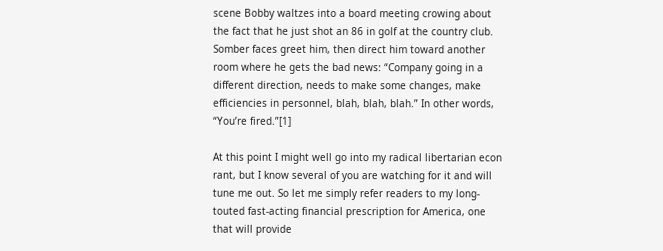scene Bobby waltzes into a board meeting crowing about the fact that he just shot an 86 in golf at the country club. Somber faces greet him, then direct him toward another room where he gets the bad news: “Company going in a different direction, needs to make some changes, make efficiencies in personnel, blah, blah, blah.” In other words, “You’re fired.”[1]

At this point I might well go into my radical libertarian econ rant, but I know several of you are watching for it and will tune me out. So let me simply refer readers to my long-touted fast-acting financial prescription for America, one that will provide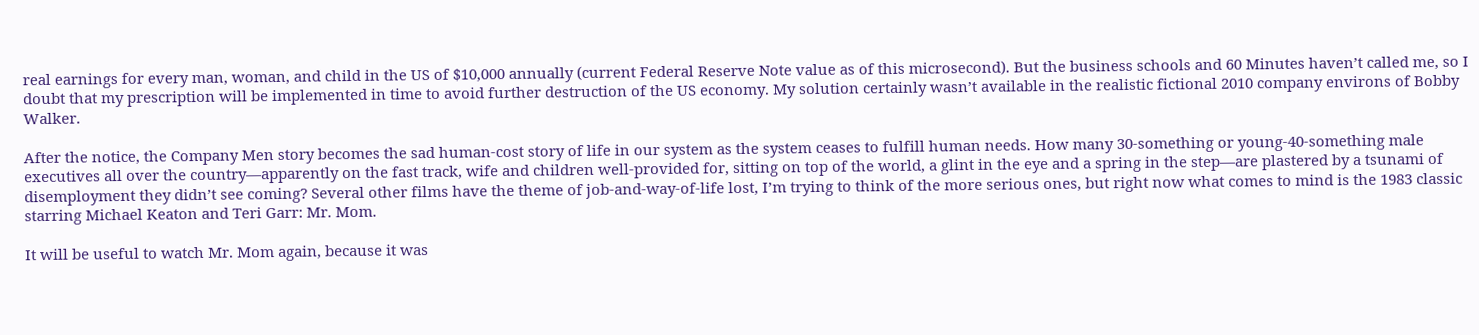real earnings for every man, woman, and child in the US of $10,000 annually (current Federal Reserve Note value as of this microsecond). But the business schools and 60 Minutes haven’t called me, so I doubt that my prescription will be implemented in time to avoid further destruction of the US economy. My solution certainly wasn’t available in the realistic fictional 2010 company environs of Bobby Walker.

After the notice, the Company Men story becomes the sad human-cost story of life in our system as the system ceases to fulfill human needs. How many 30-something or young-40-something male executives all over the country—apparently on the fast track, wife and children well-provided for, sitting on top of the world, a glint in the eye and a spring in the step—are plastered by a tsunami of disemployment they didn’t see coming? Several other films have the theme of job-and-way-of-life lost, I’m trying to think of the more serious ones, but right now what comes to mind is the 1983 classic starring Michael Keaton and Teri Garr: Mr. Mom.

It will be useful to watch Mr. Mom again, because it was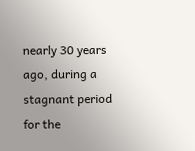nearly 30 years ago, during a stagnant period for the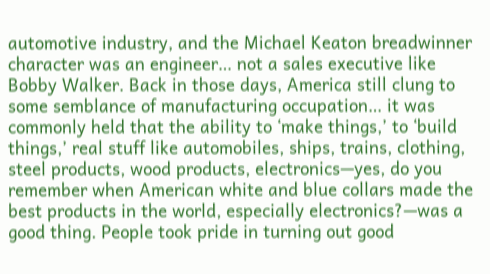automotive industry, and the Michael Keaton breadwinner character was an engineer… not a sales executive like Bobby Walker. Back in those days, America still clung to some semblance of manufacturing occupation… it was commonly held that the ability to ‘make things,’ to ‘build things,’ real stuff like automobiles, ships, trains, clothing, steel products, wood products, electronics—yes, do you remember when American white and blue collars made the best products in the world, especially electronics?—was a good thing. People took pride in turning out good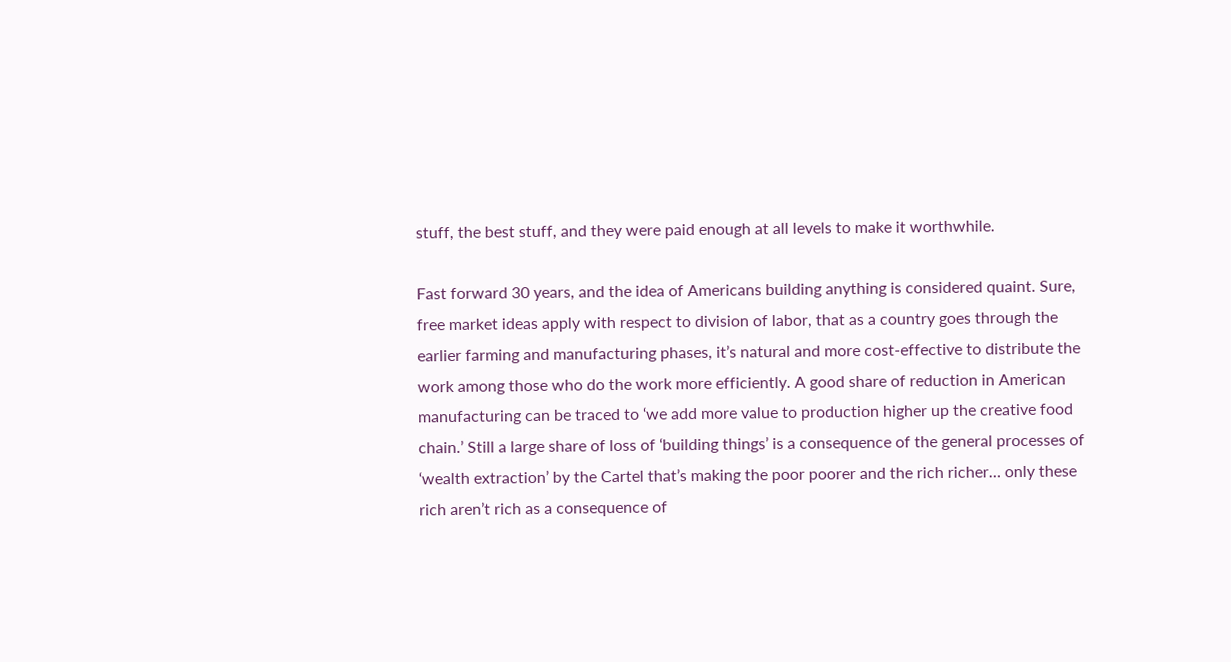stuff, the best stuff, and they were paid enough at all levels to make it worthwhile.

Fast forward 30 years, and the idea of Americans building anything is considered quaint. Sure, free market ideas apply with respect to division of labor, that as a country goes through the earlier farming and manufacturing phases, it’s natural and more cost-effective to distribute the work among those who do the work more efficiently. A good share of reduction in American manufacturing can be traced to ‘we add more value to production higher up the creative food chain.’ Still a large share of loss of ‘building things’ is a consequence of the general processes of ‘wealth extraction’ by the Cartel that’s making the poor poorer and the rich richer… only these rich aren’t rich as a consequence of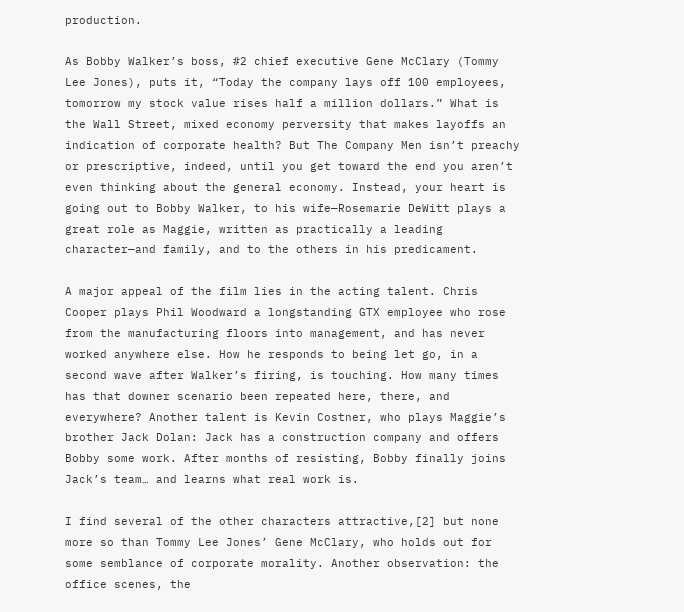production.

As Bobby Walker’s boss, #2 chief executive Gene McClary (Tommy Lee Jones), puts it, “Today the company lays off 100 employees, tomorrow my stock value rises half a million dollars.” What is the Wall Street, mixed economy perversity that makes layoffs an indication of corporate health? But The Company Men isn’t preachy or prescriptive, indeed, until you get toward the end you aren’t even thinking about the general economy. Instead, your heart is going out to Bobby Walker, to his wife—Rosemarie DeWitt plays a great role as Maggie, written as practically a leading character—and family, and to the others in his predicament.

A major appeal of the film lies in the acting talent. Chris Cooper plays Phil Woodward a longstanding GTX employee who rose from the manufacturing floors into management, and has never worked anywhere else. How he responds to being let go, in a second wave after Walker’s firing, is touching. How many times has that downer scenario been repeated here, there, and everywhere? Another talent is Kevin Costner, who plays Maggie’s brother Jack Dolan: Jack has a construction company and offers Bobby some work. After months of resisting, Bobby finally joins Jack’s team… and learns what real work is.

I find several of the other characters attractive,[2] but none more so than Tommy Lee Jones’ Gene McClary, who holds out for some semblance of corporate morality. Another observation: the office scenes, the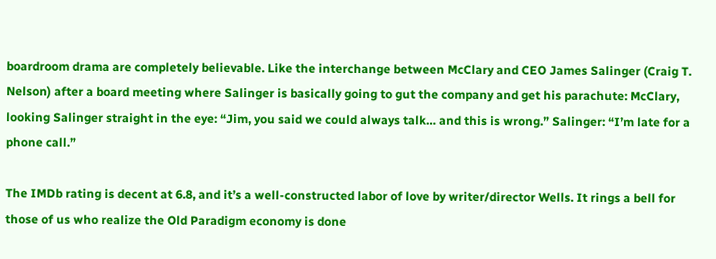boardroom drama are completely believable. Like the interchange between McClary and CEO James Salinger (Craig T. Nelson) after a board meeting where Salinger is basically going to gut the company and get his parachute: McClary, looking Salinger straight in the eye: “Jim, you said we could always talk… and this is wrong.” Salinger: “I’m late for a phone call.”

The IMDb rating is decent at 6.8, and it’s a well-constructed labor of love by writer/director Wells. It rings a bell for those of us who realize the Old Paradigm economy is done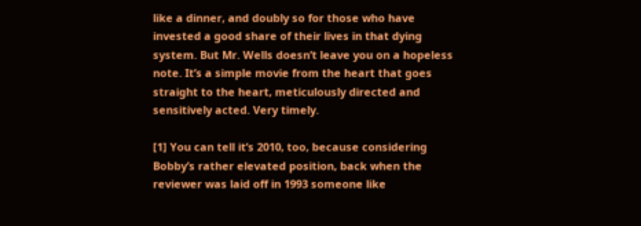like a dinner, and doubly so for those who have invested a good share of their lives in that dying system. But Mr. Wells doesn’t leave you on a hopeless note. It’s a simple movie from the heart that goes straight to the heart, meticulously directed and sensitively acted. Very timely.

[1] You can tell it’s 2010, too, because considering Bobby’s rather elevated position, back when the reviewer was laid off in 1993 someone like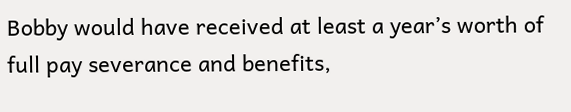Bobby would have received at least a year’s worth of full pay severance and benefits,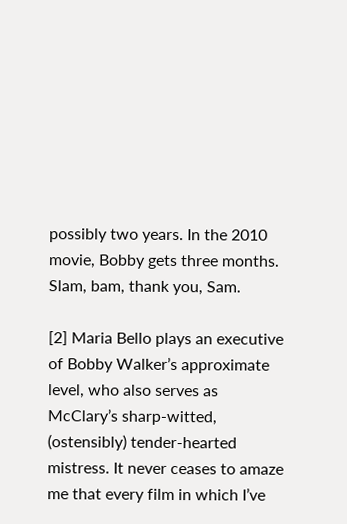possibly two years. In the 2010 movie, Bobby gets three months. Slam, bam, thank you, Sam.

[2] Maria Bello plays an executive of Bobby Walker’s approximate level, who also serves as McClary’s sharp-witted, (ostensibly) tender-hearted mistress. It never ceases to amaze me that every film in which I’ve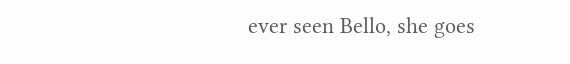ever seen Bello, she goes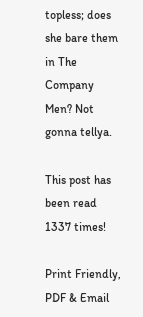topless; does she bare them in The Company Men? Not gonna tellya.

This post has been read 1337 times!

Print Friendly, PDF & Email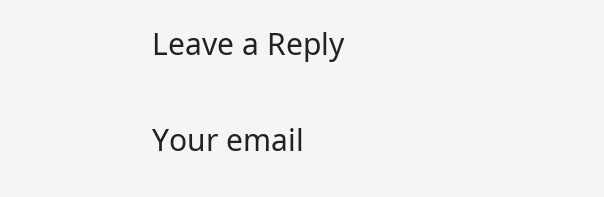Leave a Reply

Your email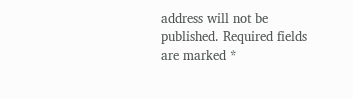address will not be published. Required fields are marked *